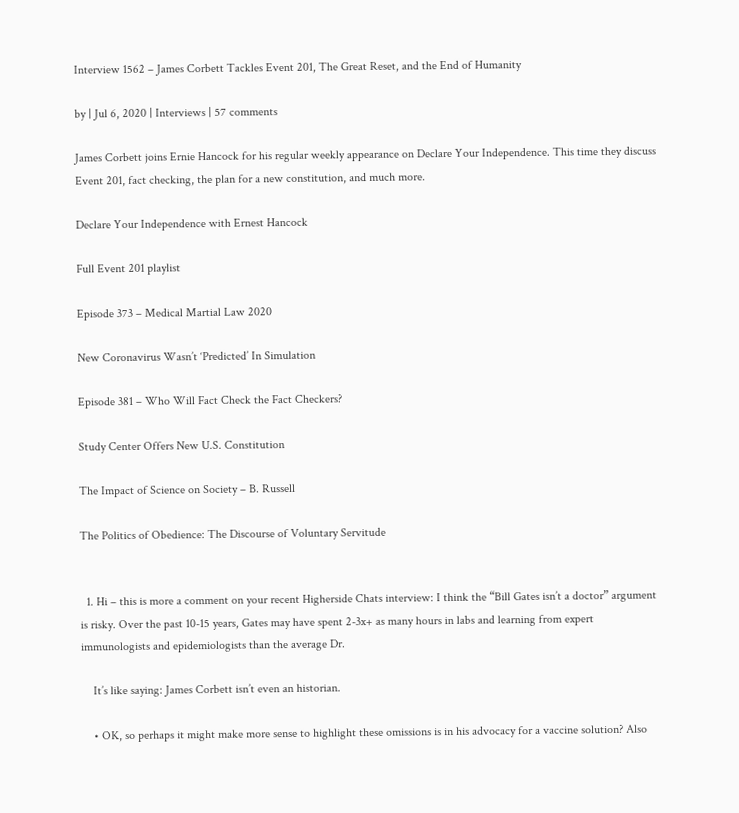Interview 1562 – James Corbett Tackles Event 201, The Great Reset, and the End of Humanity

by | Jul 6, 2020 | Interviews | 57 comments

James Corbett joins Ernie Hancock for his regular weekly appearance on Declare Your Independence. This time they discuss Event 201, fact checking, the plan for a new constitution, and much more.

Declare Your Independence with Ernest Hancock

Full Event 201 playlist

Episode 373 – Medical Martial Law 2020

New Coronavirus Wasn’t ‘Predicted’ In Simulation

Episode 381 – Who Will Fact Check the Fact Checkers?

Study Center Offers New U.S. Constitution

The Impact of Science on Society – B. Russell

The Politics of Obedience: The Discourse of Voluntary Servitude


  1. Hi – this is more a comment on your recent Higherside Chats interview: I think the “Bill Gates isn’t a doctor” argument is risky. Over the past 10-15 years, Gates may have spent 2-3x+ as many hours in labs and learning from expert immunologists and epidemiologists than the average Dr.

    It’s like saying: James Corbett isn’t even an historian.

    • OK, so perhaps it might make more sense to highlight these omissions is in his advocacy for a vaccine solution? Also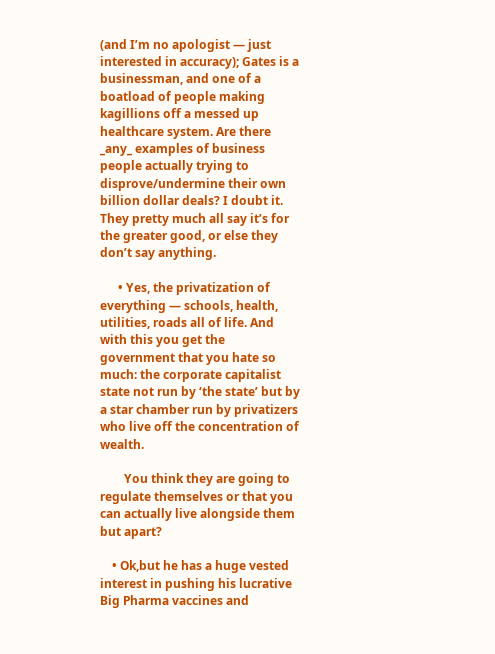(and I’m no apologist — just interested in accuracy); Gates is a businessman, and one of a boatload of people making kagillions off a messed up healthcare system. Are there _any_ examples of business people actually trying to disprove/undermine their own billion dollar deals? I doubt it. They pretty much all say it’s for the greater good, or else they don’t say anything.

      • Yes, the privatization of everything — schools, health, utilities, roads all of life. And with this you get the government that you hate so much: the corporate capitalist state not run by ‘the state’ but by a star chamber run by privatizers who live off the concentration of wealth.

        You think they are going to regulate themselves or that you can actually live alongside them but apart?

    • Ok,but he has a huge vested interest in pushing his lucrative Big Pharma vaccines and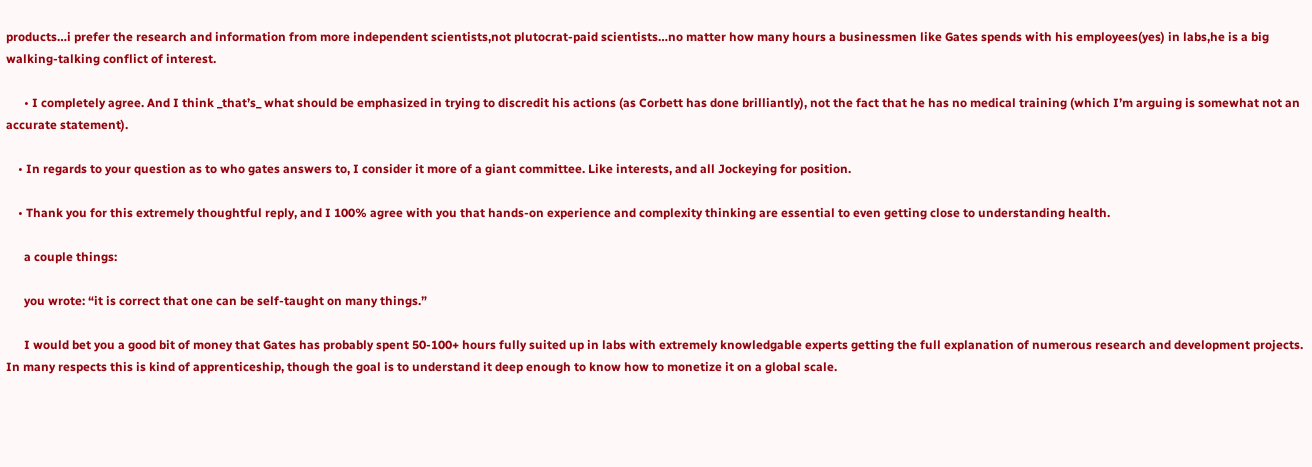products…i prefer the research and information from more independent scientists,not plutocrat-paid scientists…no matter how many hours a businessmen like Gates spends with his employees(yes) in labs,he is a big walking-talking conflict of interest.

      • I completely agree. And I think _that’s_ what should be emphasized in trying to discredit his actions (as Corbett has done brilliantly), not the fact that he has no medical training (which I’m arguing is somewhat not an accurate statement).

    • In regards to your question as to who gates answers to, I consider it more of a giant committee. Like interests, and all Jockeying for position.

    • Thank you for this extremely thoughtful reply, and I 100% agree with you that hands-on experience and complexity thinking are essential to even getting close to understanding health.

      a couple things:

      you wrote: “it is correct that one can be self-taught on many things.”

      I would bet you a good bit of money that Gates has probably spent 50-100+ hours fully suited up in labs with extremely knowledgable experts getting the full explanation of numerous research and development projects. In many respects this is kind of apprenticeship, though the goal is to understand it deep enough to know how to monetize it on a global scale.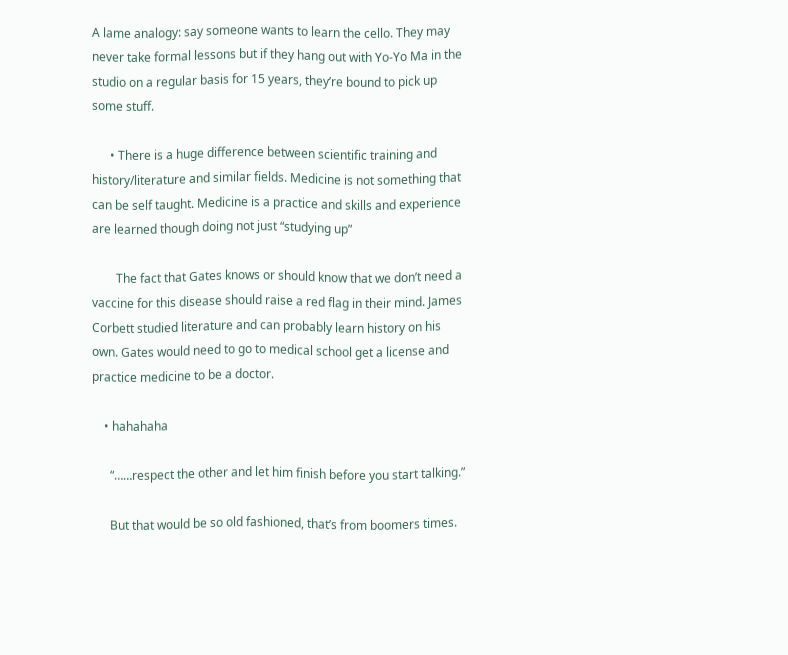A lame analogy: say someone wants to learn the cello. They may never take formal lessons but if they hang out with Yo-Yo Ma in the studio on a regular basis for 15 years, they’re bound to pick up some stuff.

      • There is a huge difference between scientific training and history/literature and similar fields. Medicine is not something that can be self taught. Medicine is a practice and skills and experience are learned though doing not just “studying up”

        The fact that Gates knows or should know that we don’t need a vaccine for this disease should raise a red flag in their mind. James Corbett studied literature and can probably learn history on his own. Gates would need to go to medical school get a license and practice medicine to be a doctor.

    • hahahaha

      “……respect the other and let him finish before you start talking.”

      But that would be so old fashioned, that’s from boomers times.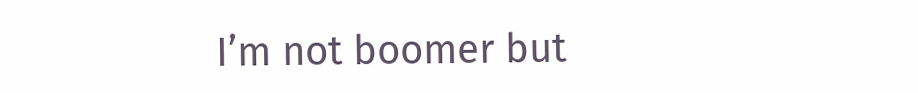I’m not boomer but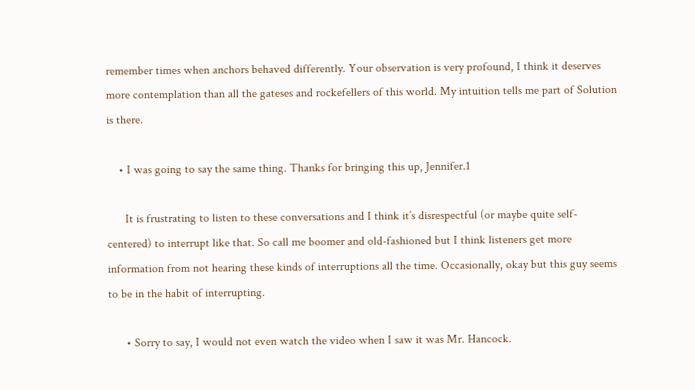remember times when anchors behaved differently. Your observation is very profound, I think it deserves more contemplation than all the gateses and rockefellers of this world. My intuition tells me part of Solution is there.

    • I was going to say the same thing. Thanks for bringing this up, Jennifer.1

      It is frustrating to listen to these conversations and I think it’s disrespectful (or maybe quite self-centered) to interrupt like that. So call me boomer and old-fashioned but I think listeners get more information from not hearing these kinds of interruptions all the time. Occasionally, okay but this guy seems to be in the habit of interrupting.

      • Sorry to say, I would not even watch the video when I saw it was Mr. Hancock.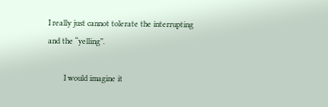I really just cannot tolerate the interrupting and the “yelling”.

        I would imagine it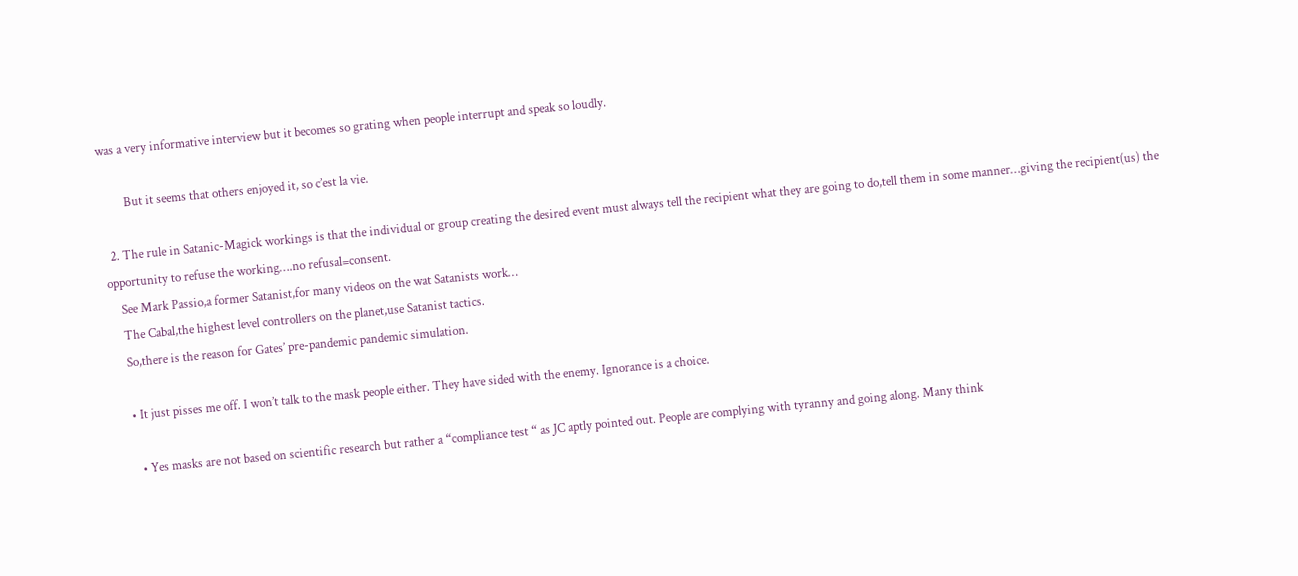was a very informative interview but it becomes so grating when people interrupt and speak so loudly.

        But it seems that others enjoyed it, so c’est la vie.

  2. The rule in Satanic-Magick workings is that the individual or group creating the desired event must always tell the recipient what they are going to do,tell them in some manner…giving the recipient(us) the opportunity to refuse the working….no refusal=consent.
    See Mark Passio,a former Satanist,for many videos on the wat Satanists work…
    The Cabal,the highest level controllers on the planet,use Satanist tactics.
    So,there is the reason for Gates’ pre-pandemic pandemic simulation.

    • It just pisses me off. I won’t talk to the mask people either. They have sided with the enemy. Ignorance is a choice.

      • Yes masks are not based on scientific research but rather a “compliance test “ as JC aptly pointed out. People are complying with tyranny and going along. Many think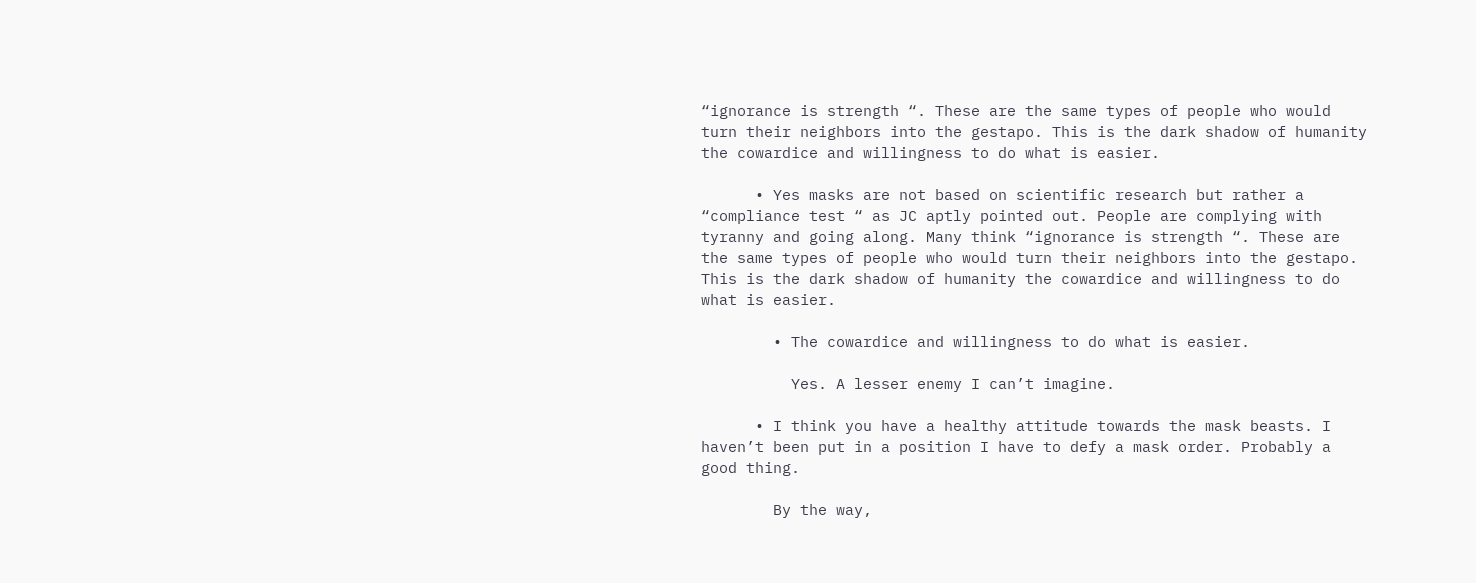“ignorance is strength “. These are the same types of people who would turn their neighbors into the gestapo. This is the dark shadow of humanity the cowardice and willingness to do what is easier.

      • Yes masks are not based on scientific research but rather a “compliance test “ as JC aptly pointed out. People are complying with tyranny and going along. Many think “ignorance is strength “. These are the same types of people who would turn their neighbors into the gestapo. This is the dark shadow of humanity the cowardice and willingness to do what is easier.

        • The cowardice and willingness to do what is easier.

          Yes. A lesser enemy I can’t imagine.

      • I think you have a healthy attitude towards the mask beasts. I haven’t been put in a position I have to defy a mask order. Probably a good thing.

        By the way,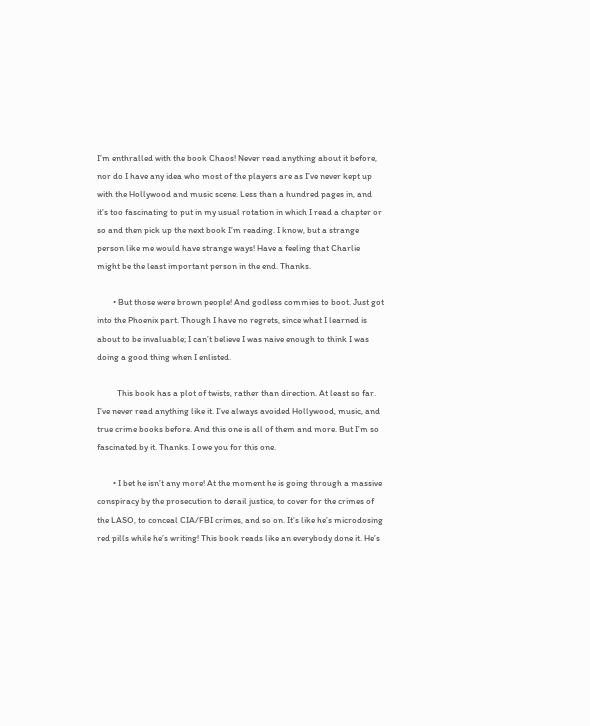I’m enthralled with the book Chaos! Never read anything about it before, nor do I have any idea who most of the players are as I’ve never kept up with the Hollywood and music scene. Less than a hundred pages in, and it’s too fascinating to put in my usual rotation in which I read a chapter or so and then pick up the next book I’m reading. I know, but a strange person like me would have strange ways! Have a feeling that Charlie might be the least important person in the end. Thanks.

        • But those were brown people! And godless commies to boot. Just got into the Phoenix part. Though I have no regrets, since what I learned is about to be invaluable; I can’t believe I was naive enough to think I was doing a good thing when I enlisted.

          This book has a plot of twists, rather than direction. At least so far. I’ve never read anything like it. I’ve always avoided Hollywood, music, and true crime books before. And this one is all of them and more. But I’m so fascinated by it. Thanks. I owe you for this one.

        • I bet he isn’t any more! At the moment he is going through a massive conspiracy by the prosecution to derail justice, to cover for the crimes of the LASO, to conceal CIA/FBI crimes, and so on. It’s like he’s microdosing red pills while he’s writing! This book reads like an everybody done it. He’s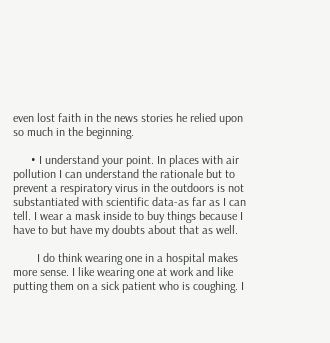even lost faith in the news stories he relied upon so much in the beginning.

      • I understand your point. In places with air pollution I can understand the rationale but to prevent a respiratory virus in the outdoors is not substantiated with scientific data-as far as I can tell. I wear a mask inside to buy things because I have to but have my doubts about that as well.

        I do think wearing one in a hospital makes more sense. I like wearing one at work and like putting them on a sick patient who is coughing. I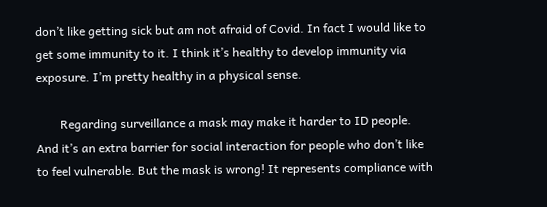don’t like getting sick but am not afraid of Covid. In fact I would like to get some immunity to it. I think it’s healthy to develop immunity via exposure. I’m pretty healthy in a physical sense.

        Regarding surveillance a mask may make it harder to ID people. And it’s an extra barrier for social interaction for people who don’t like to feel vulnerable. But the mask is wrong! It represents compliance with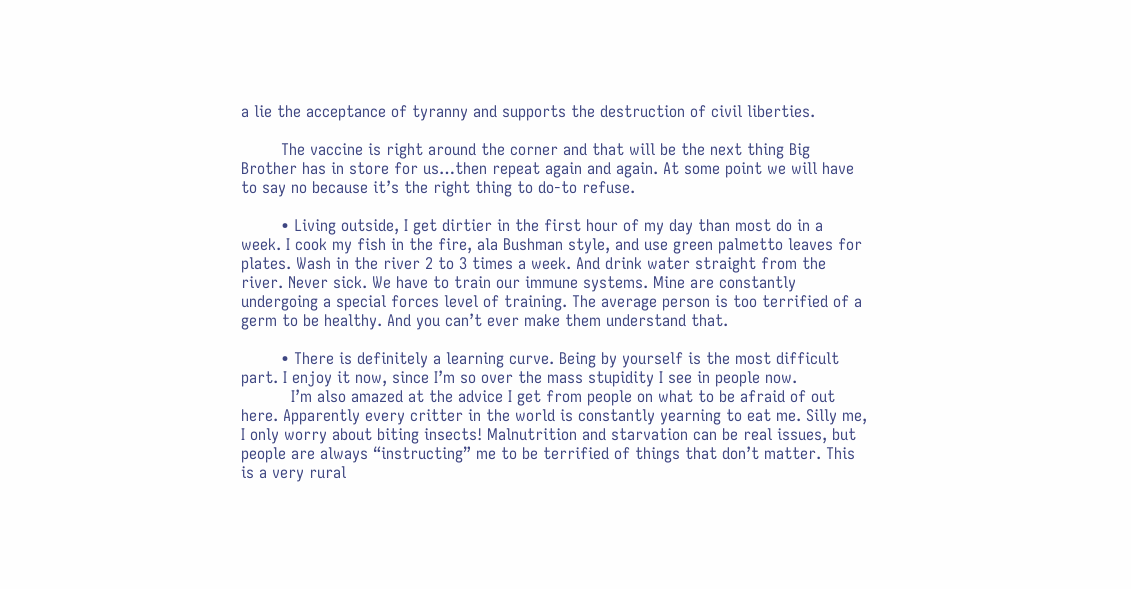a lie the acceptance of tyranny and supports the destruction of civil liberties.

        The vaccine is right around the corner and that will be the next thing Big Brother has in store for us…then repeat again and again. At some point we will have to say no because it’s the right thing to do-to refuse.

        • Living outside, I get dirtier in the first hour of my day than most do in a week. I cook my fish in the fire, ala Bushman style, and use green palmetto leaves for plates. Wash in the river 2 to 3 times a week. And drink water straight from the river. Never sick. We have to train our immune systems. Mine are constantly undergoing a special forces level of training. The average person is too terrified of a germ to be healthy. And you can’t ever make them understand that.

        • There is definitely a learning curve. Being by yourself is the most difficult part. I enjoy it now, since I’m so over the mass stupidity I see in people now.
          I’m also amazed at the advice I get from people on what to be afraid of out here. Apparently every critter in the world is constantly yearning to eat me. Silly me, I only worry about biting insects! Malnutrition and starvation can be real issues, but people are always “instructing” me to be terrified of things that don’t matter. This is a very rural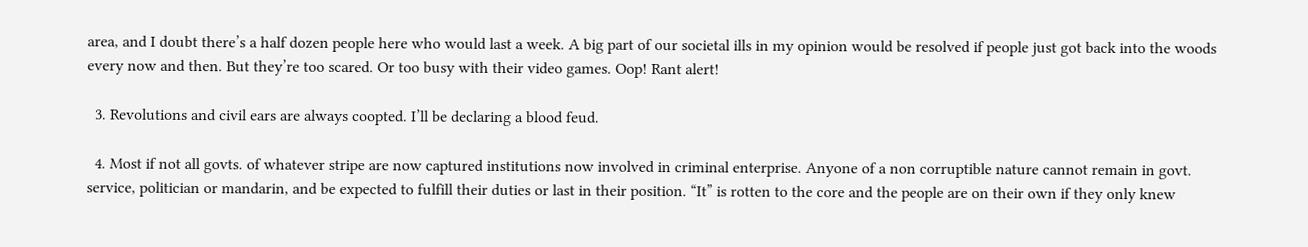area, and I doubt there’s a half dozen people here who would last a week. A big part of our societal ills in my opinion would be resolved if people just got back into the woods every now and then. But they’re too scared. Or too busy with their video games. Oop! Rant alert!

  3. Revolutions and civil ears are always coopted. I’ll be declaring a blood feud.

  4. Most if not all govts. of whatever stripe are now captured institutions now involved in criminal enterprise. Anyone of a non corruptible nature cannot remain in govt. service, politician or mandarin, and be expected to fulfill their duties or last in their position. “It” is rotten to the core and the people are on their own if they only knew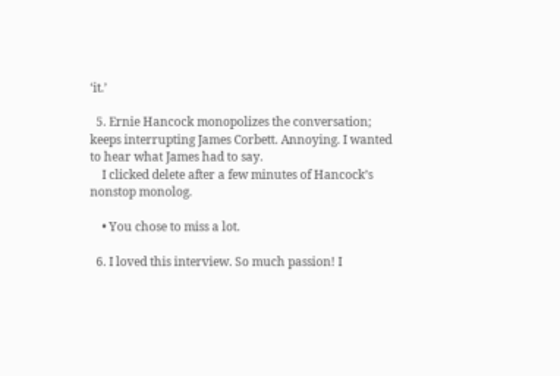‘it.’

  5. Ernie Hancock monopolizes the conversation; keeps interrupting James Corbett. Annoying. I wanted to hear what James had to say.
    I clicked delete after a few minutes of Hancock’s nonstop monolog.

    • You chose to miss a lot.

  6. I loved this interview. So much passion! I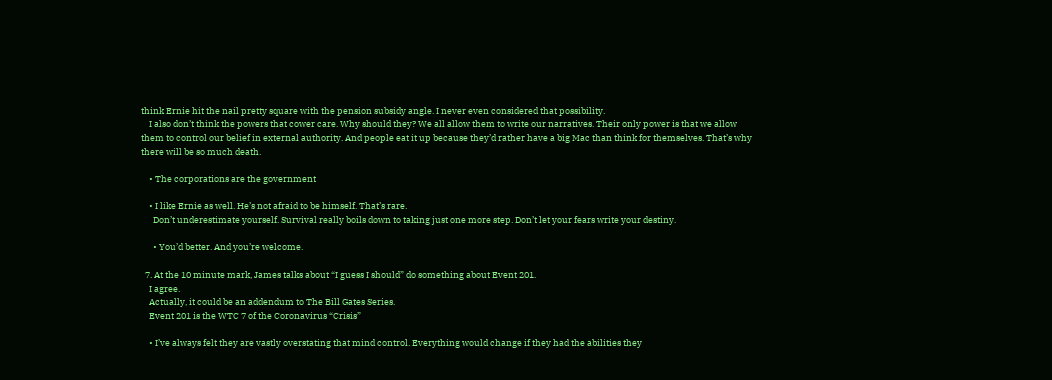think Ernie hit the nail pretty square with the pension subsidy angle. I never even considered that possibility.
    I also don’t think the powers that cower care. Why should they? We all allow them to write our narratives. Their only power is that we allow them to control our belief in external authority. And people eat it up because they’d rather have a big Mac than think for themselves. That’s why there will be so much death.

    • The corporations are the government

    • I like Ernie as well. He’s not afraid to be himself. That’s rare.
      Don’t underestimate yourself. Survival really boils down to taking just one more step. Don’t let your fears write your destiny.

      • You’d better. And you’re welcome.

  7. At the 10 minute mark, James talks about “I guess I should” do something about Event 201.
    I agree.
    Actually, it could be an addendum to The Bill Gates Series.
    Event 201 is the WTC 7 of the Coronavirus “Crisis”

    • I’ve always felt they are vastly overstating that mind control. Everything would change if they had the abilities they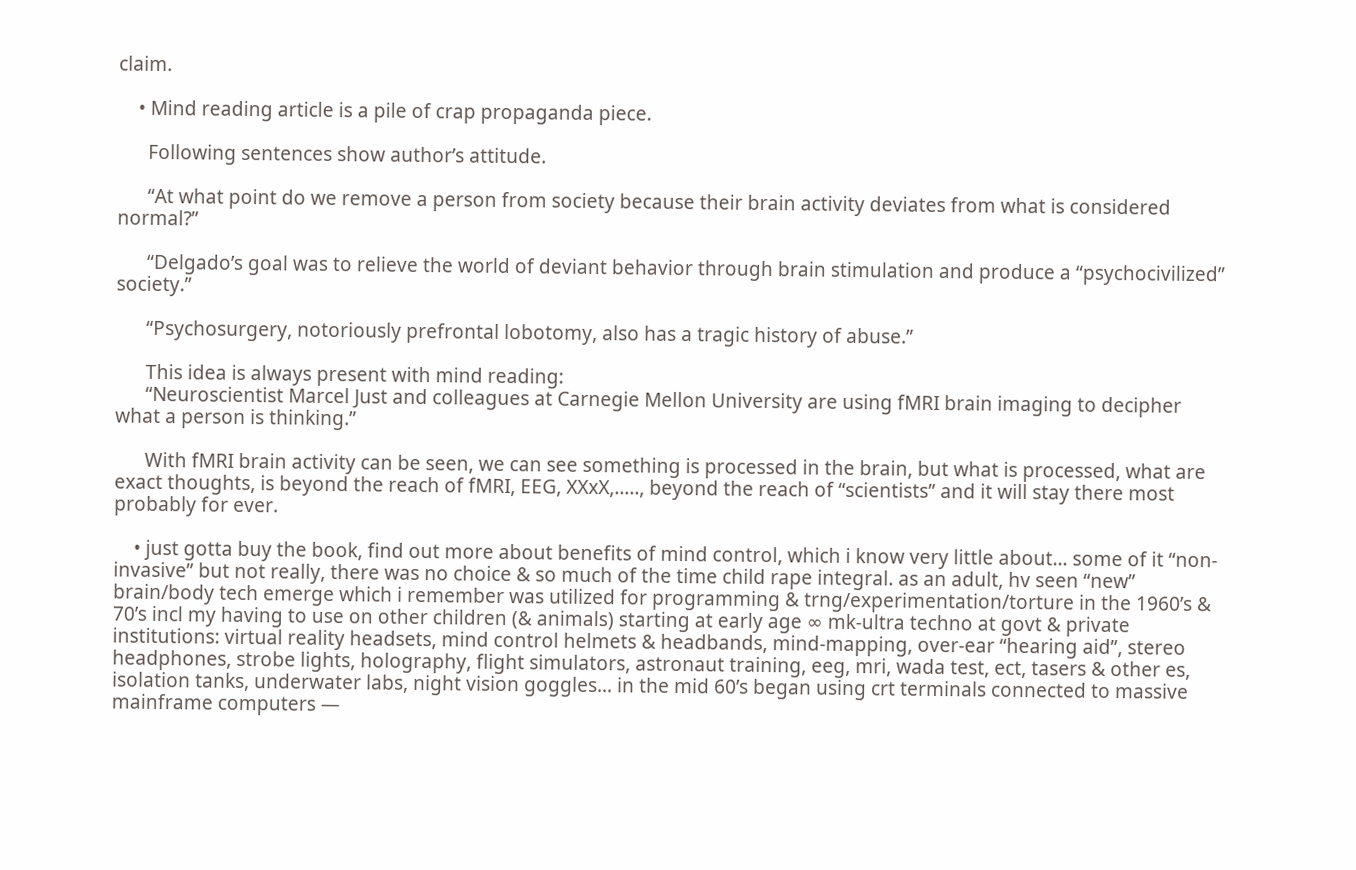claim.

    • Mind reading article is a pile of crap propaganda piece.

      Following sentences show author’s attitude.

      “At what point do we remove a person from society because their brain activity deviates from what is considered normal?”

      “Delgado’s goal was to relieve the world of deviant behavior through brain stimulation and produce a “psychocivilized” society.”

      “Psychosurgery, notoriously prefrontal lobotomy, also has a tragic history of abuse.”

      This idea is always present with mind reading:
      “Neuroscientist Marcel Just and colleagues at Carnegie Mellon University are using fMRI brain imaging to decipher what a person is thinking.”

      With fMRI brain activity can be seen, we can see something is processed in the brain, but what is processed, what are exact thoughts, is beyond the reach of fMRI, EEG, XXxX,….., beyond the reach of “scientists” and it will stay there most probably for ever.

    • just gotta buy the book, find out more about benefits of mind control, which i know very little about… some of it “non-invasive” but not really, there was no choice & so much of the time child rape integral. as an adult, hv seen “new” brain/body tech emerge which i remember was utilized for programming & trng/experimentation/torture in the 1960’s & 70’s incl my having to use on other children (& animals) starting at early age ∞ mk-ultra techno at govt & private institutions: virtual reality headsets, mind control helmets & headbands, mind-mapping, over-ear “hearing aid”, stereo headphones, strobe lights, holography, flight simulators, astronaut training, eeg, mri, wada test, ect, tasers & other es, isolation tanks, underwater labs, night vision goggles… in the mid 60’s began using crt terminals connected to massive mainframe computers —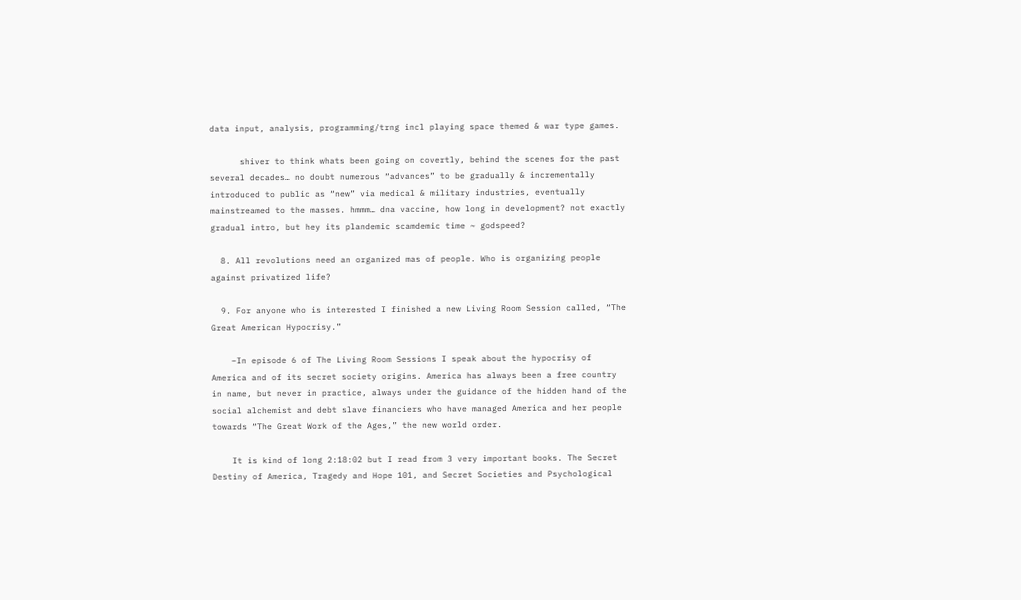data input, analysis, programming/trng incl playing space themed & war type games.

      shiver to think whats been going on covertly, behind the scenes for the past several decades… no doubt numerous “advances” to be gradually & incrementally introduced to public as “new” via medical & military industries, eventually mainstreamed to the masses. hmmm… dna vaccine, how long in development? not exactly gradual intro, but hey its plandemic scamdemic time ~ godspeed?

  8. All revolutions need an organized mas of people. Who is organizing people against privatized life?

  9. For anyone who is interested I finished a new Living Room Session called, “The Great American Hypocrisy.”

    –In episode 6 of The Living Room Sessions I speak about the hypocrisy of America and of its secret society origins. America has always been a free country in name, but never in practice, always under the guidance of the hidden hand of the social alchemist and debt slave financiers who have managed America and her people towards “The Great Work of the Ages,” the new world order.

    It is kind of long 2:18:02 but I read from 3 very important books. The Secret Destiny of America, Tragedy and Hope 101, and Secret Societies and Psychological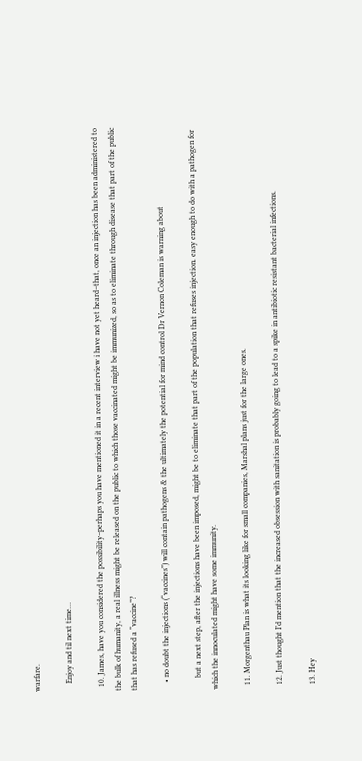warfare.

    Enjoy and til next time…

  10. James, have you considered the possibility–perhaps you have mentioned it in a recent interview i have not yet heard–that, once an injection has been administered to the bulk of humanity, a real illness might be released on the public to which those vaccinated might be immunized, so as to eliminate through disease that part of the public that has refused a “vaccine”?

    • no doubt the injections (“vaccines”) will contain pathogens & the ultimately the potential for mind control Dr Vernon Coleman is warning about

      but a next step, after the injections have been imposed, might be to eliminate that part of the population that refuses injection. easy enough to do with a pathogen for which the innoculated might have some immunity.

  11. Morgenthau Plan is what its looking like for small companies, Marshal plans just for the large ones.

  12. Just thought I’d mention that the increased obsession with sanitation is probably going to lead to a spike in antibiotic resistant bacterial infections.

  13. Hey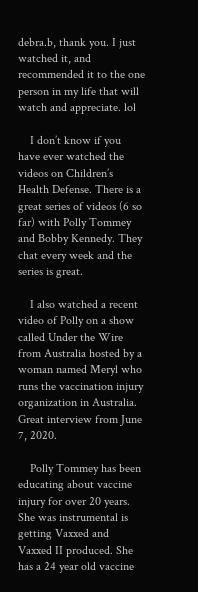debra.b, thank you. I just watched it, and recommended it to the one person in my life that will watch and appreciate. lol

    I don’t know if you have ever watched the videos on Children’s Health Defense. There is a great series of videos (6 so far) with Polly Tommey and Bobby Kennedy. They chat every week and the series is great.

    I also watched a recent video of Polly on a show called Under the Wire from Australia hosted by a woman named Meryl who runs the vaccination injury organization in Australia. Great interview from June 7, 2020.

    Polly Tommey has been educating about vaccine injury for over 20 years. She was instrumental is getting Vaxxed and Vaxxed II produced. She has a 24 year old vaccine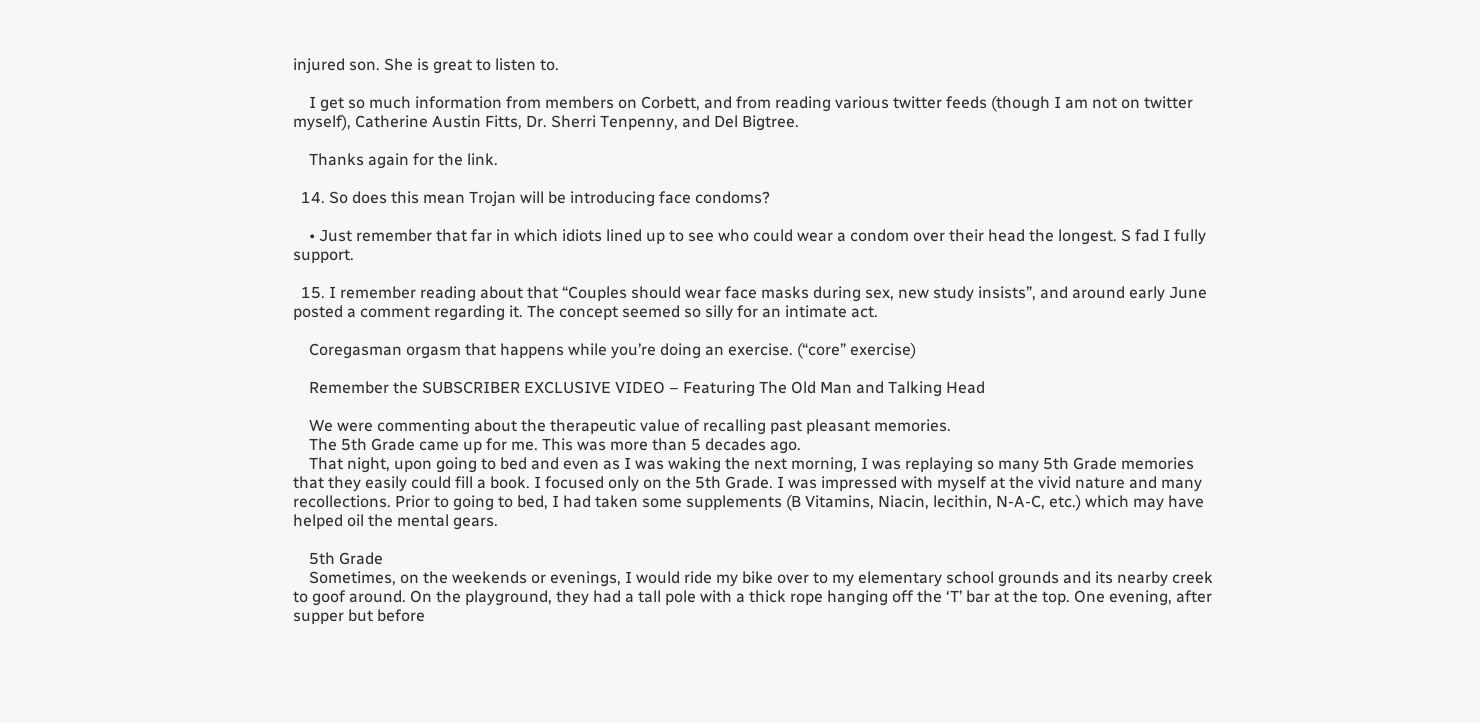injured son. She is great to listen to.

    I get so much information from members on Corbett, and from reading various twitter feeds (though I am not on twitter myself), Catherine Austin Fitts, Dr. Sherri Tenpenny, and Del Bigtree.

    Thanks again for the link.

  14. So does this mean Trojan will be introducing face condoms?

    • Just remember that far in which idiots lined up to see who could wear a condom over their head the longest. S fad I fully support.

  15. I remember reading about that “Couples should wear face masks during sex, new study insists”, and around early June posted a comment regarding it. The concept seemed so silly for an intimate act.

    Coregasman orgasm that happens while you’re doing an exercise. (“core” exercise)

    Remember the SUBSCRIBER EXCLUSIVE VIDEO – Featuring The Old Man and Talking Head

    We were commenting about the therapeutic value of recalling past pleasant memories.
    The 5th Grade came up for me. This was more than 5 decades ago.
    That night, upon going to bed and even as I was waking the next morning, I was replaying so many 5th Grade memories that they easily could fill a book. I focused only on the 5th Grade. I was impressed with myself at the vivid nature and many recollections. Prior to going to bed, I had taken some supplements (B Vitamins, Niacin, lecithin, N-A-C, etc.) which may have helped oil the mental gears.

    5th Grade
    Sometimes, on the weekends or evenings, I would ride my bike over to my elementary school grounds and its nearby creek to goof around. On the playground, they had a tall pole with a thick rope hanging off the ‘T’ bar at the top. One evening, after supper but before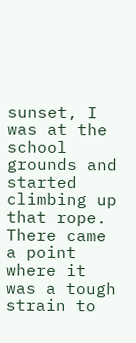sunset, I was at the school grounds and started climbing up that rope. There came a point where it was a tough strain to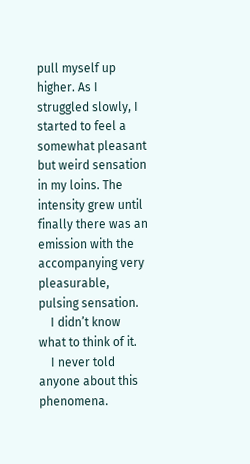pull myself up higher. As I struggled slowly, I started to feel a somewhat pleasant but weird sensation in my loins. The intensity grew until finally there was an emission with the accompanying very pleasurable, pulsing sensation.
    I didn’t know what to think of it.
    I never told anyone about this phenomena.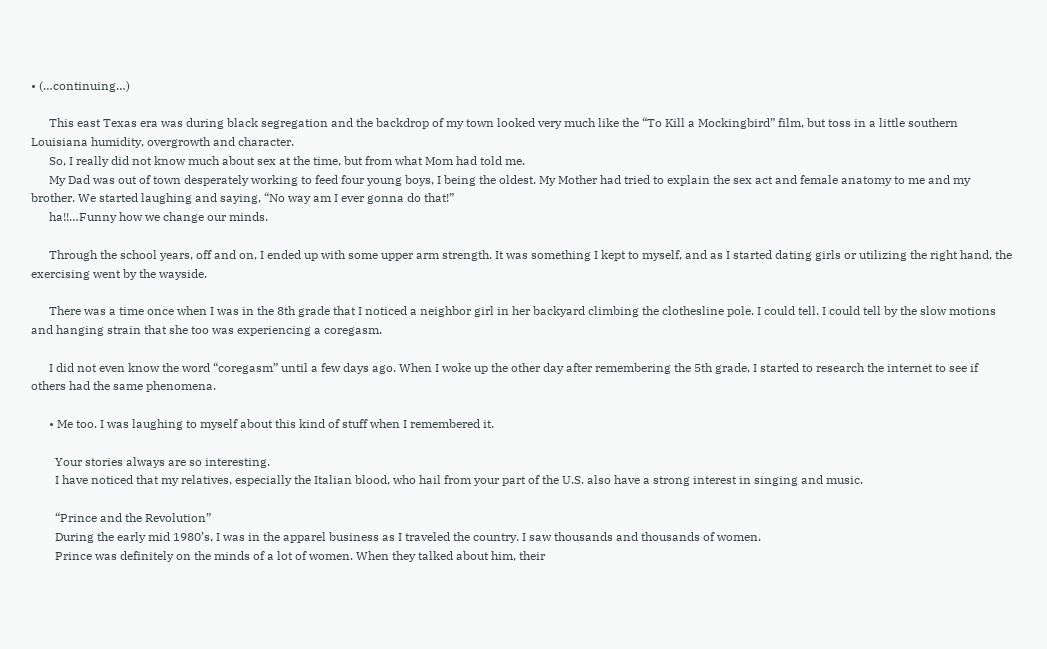• (…continuing…)

      This east Texas era was during black segregation and the backdrop of my town looked very much like the “To Kill a Mockingbird” film, but toss in a little southern Louisiana humidity, overgrowth and character.
      So, I really did not know much about sex at the time, but from what Mom had told me.
      My Dad was out of town desperately working to feed four young boys, I being the oldest. My Mother had tried to explain the sex act and female anatomy to me and my brother. We started laughing and saying, “No way am I ever gonna do that!”
      ha!!…Funny how we change our minds.

      Through the school years, off and on, I ended up with some upper arm strength. It was something I kept to myself, and as I started dating girls or utilizing the right hand, the exercising went by the wayside.

      There was a time once when I was in the 8th grade that I noticed a neighbor girl in her backyard climbing the clothesline pole. I could tell. I could tell by the slow motions and hanging strain that she too was experiencing a coregasm.

      I did not even know the word “coregasm” until a few days ago. When I woke up the other day after remembering the 5th grade, I started to research the internet to see if others had the same phenomena.

      • Me too. I was laughing to myself about this kind of stuff when I remembered it.

        Your stories always are so interesting.
        I have noticed that my relatives, especially the Italian blood, who hail from your part of the U.S. also have a strong interest in singing and music.

        “Prince and the Revolution”
        During the early mid 1980’s, I was in the apparel business as I traveled the country. I saw thousands and thousands of women.
        Prince was definitely on the minds of a lot of women. When they talked about him, their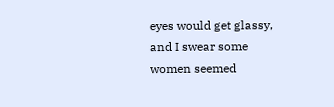eyes would get glassy, and I swear some women seemed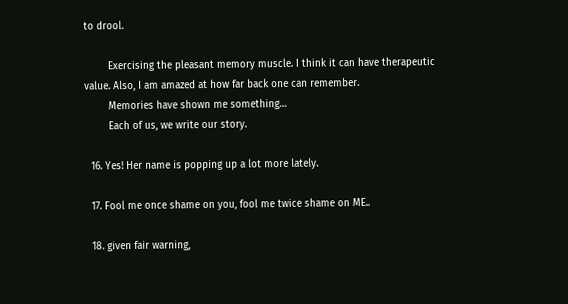to drool.

        Exercising the pleasant memory muscle. I think it can have therapeutic value. Also, I am amazed at how far back one can remember.
        Memories have shown me something…
        Each of us, we write our story.

  16. Yes! Her name is popping up a lot more lately.

  17. Fool me once shame on you, fool me twice shame on ME..

  18. given fair warning,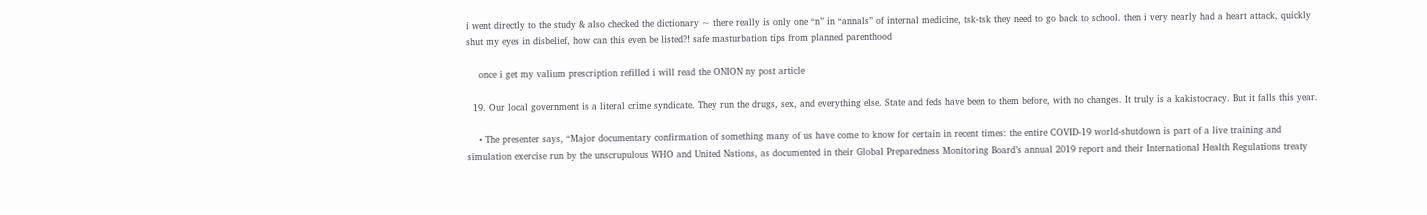i went directly to the study & also checked the dictionary ~ there really is only one “n” in “annals” of internal medicine, tsk-tsk they need to go back to school. then i very nearly had a heart attack, quickly shut my eyes in disbelief, how can this even be listed?! safe masturbation tips from planned parenthood

    once i get my valium prescription refilled i will read the ONION ny post article

  19. Our local government is a literal crime syndicate. They run the drugs, sex, and everything else. State and feds have been to them before, with no changes. It truly is a kakistocracy. But it falls this year.

    • The presenter says, “Major documentary confirmation of something many of us have come to know for certain in recent times: the entire COVID-19 world-shutdown is part of a live training and simulation exercise run by the unscrupulous WHO and United Nations, as documented in their Global Preparedness Monitoring Board’s annual 2019 report and their International Health Regulations treaty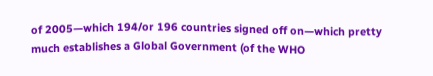of 2005—which 194/or 196 countries signed off on—which pretty much establishes a Global Government (of the WHO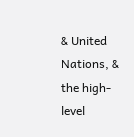& United Nations, & the high-level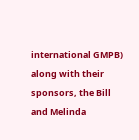international GMPB) along with their sponsors, the Bill and Melinda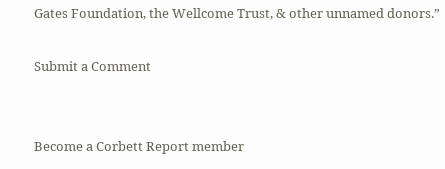Gates Foundation, the Wellcome Trust, & other unnamed donors.”

Submit a Comment


Become a Corbett Report member